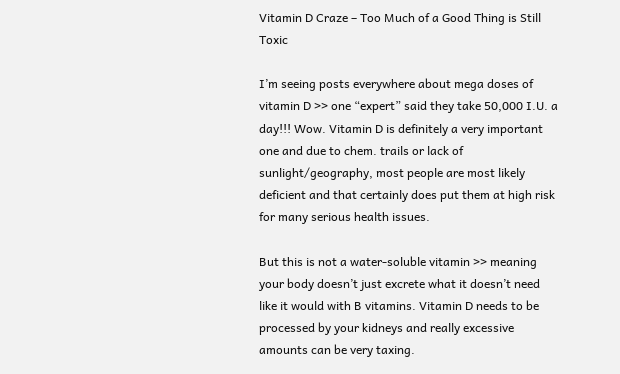Vitamin D Craze – Too Much of a Good Thing is Still Toxic

I’m seeing posts everywhere about mega doses of vitamin D >> one “expert” said they take 50,000 I.U. a day!!! Wow. Vitamin D is definitely a very important one and due to chem. trails or lack of sunlight/geography, most people are most likely deficient and that certainly does put them at high risk for many serious health issues.

But this is not a water-soluble vitamin >> meaning your body doesn’t just excrete what it doesn’t need like it would with B vitamins. Vitamin D needs to be processed by your kidneys and really excessive amounts can be very taxing.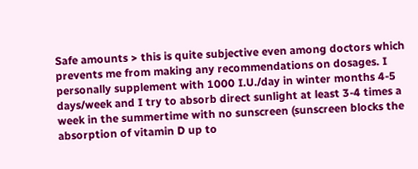Safe amounts > this is quite subjective even among doctors which prevents me from making any recommendations on dosages. I personally supplement with 1000 I.U./day in winter months 4-5 days/week and I try to absorb direct sunlight at least 3-4 times a week in the summertime with no sunscreen (sunscreen blocks the absorption of vitamin D up to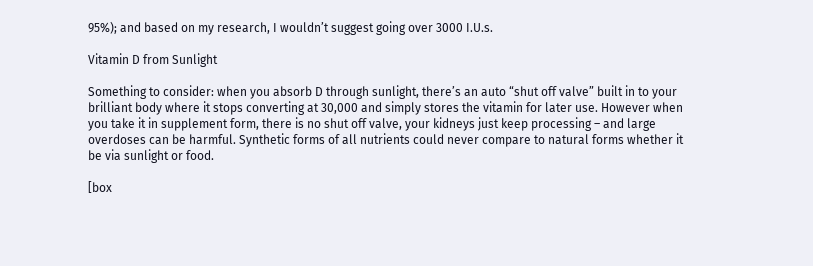95%); and based on my research, I wouldn’t suggest going over 3000 I.U.s.

Vitamin D from Sunlight

Something to consider: when you absorb D through sunlight, there’s an auto “shut off valve” built in to your brilliant body where it stops converting at 30,000 and simply stores the vitamin for later use. However when you take it in supplement form, there is no shut off valve, your kidneys just keep processing – and large overdoses can be harmful. Synthetic forms of all nutrients could never compare to natural forms whether it be via sunlight or food.

[box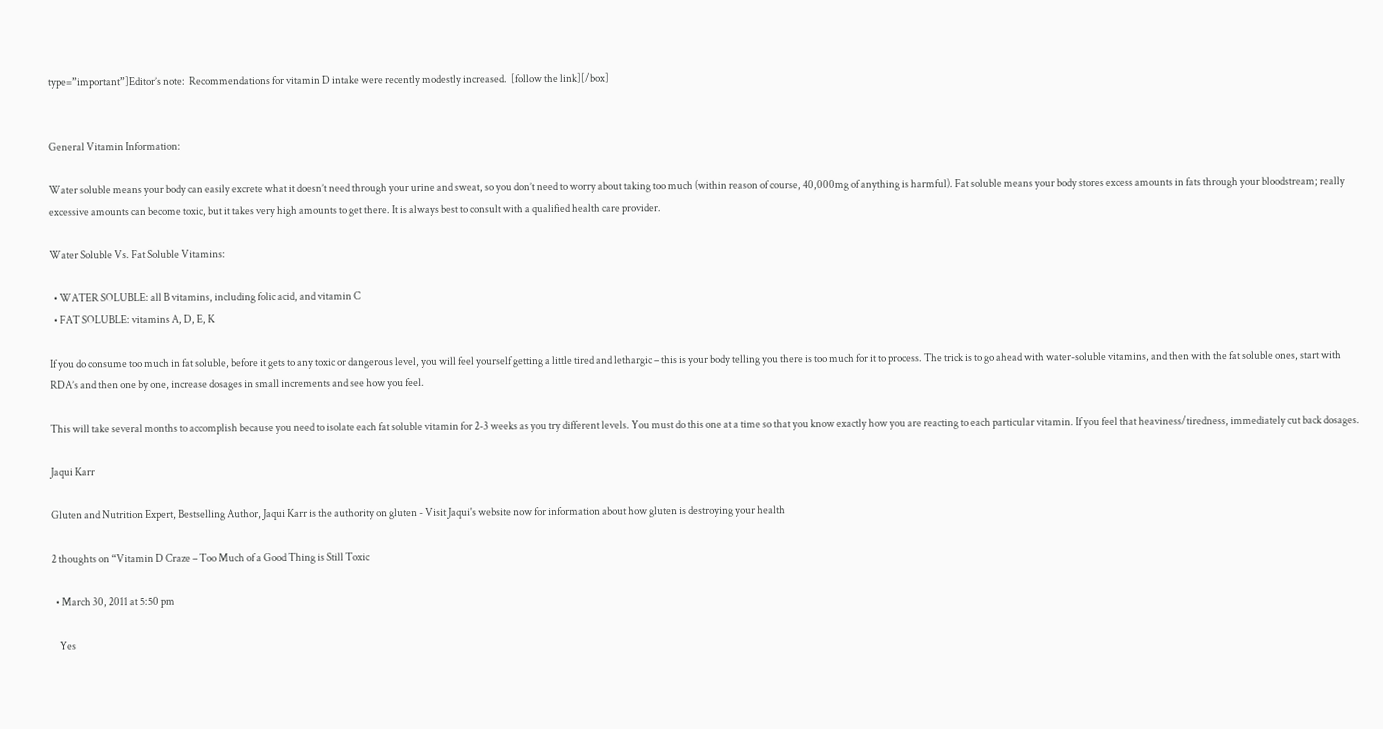type=”important”]Editor’s note:  Recommendations for vitamin D intake were recently modestly increased.  [follow the link][/box]


General Vitamin Information:

Water soluble means your body can easily excrete what it doesn’t need through your urine and sweat, so you don’t need to worry about taking too much (within reason of course, 40,000mg of anything is harmful). Fat soluble means your body stores excess amounts in fats through your bloodstream; really excessive amounts can become toxic, but it takes very high amounts to get there. It is always best to consult with a qualified health care provider.

Water Soluble Vs. Fat Soluble Vitamins:

  • WATER SOLUBLE: all B vitamins, including folic acid, and vitamin C
  • FAT SOLUBLE: vitamins A, D, E, K

If you do consume too much in fat soluble, before it gets to any toxic or dangerous level, you will feel yourself getting a little tired and lethargic – this is your body telling you there is too much for it to process. The trick is to go ahead with water-soluble vitamins, and then with the fat soluble ones, start with RDA’s and then one by one, increase dosages in small increments and see how you feel.

This will take several months to accomplish because you need to isolate each fat soluble vitamin for 2-3 weeks as you try different levels. You must do this one at a time so that you know exactly how you are reacting to each particular vitamin. If you feel that heaviness/tiredness, immediately cut back dosages.

Jaqui Karr

Gluten and Nutrition Expert, Bestselling Author, Jaqui Karr is the authority on gluten - Visit Jaqui's website now for information about how gluten is destroying your health

2 thoughts on “Vitamin D Craze – Too Much of a Good Thing is Still Toxic

  • March 30, 2011 at 5:50 pm

    Yes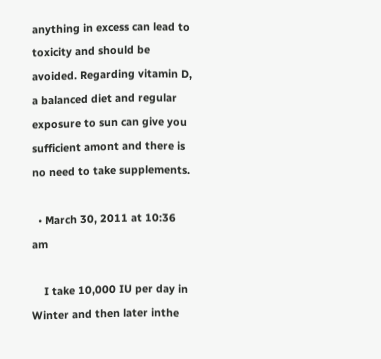anything in excess can lead to toxicity and should be avoided. Regarding vitamin D, a balanced diet and regular exposure to sun can give you sufficient amont and there is no need to take supplements.

  • March 30, 2011 at 10:36 am

    I take 10,000 IU per day in Winter and then later inthe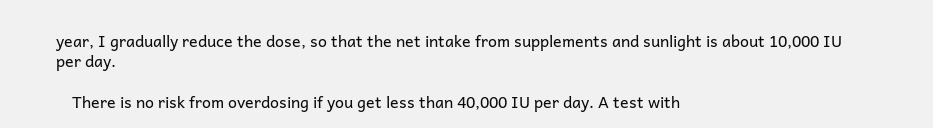year, I gradually reduce the dose, so that the net intake from supplements and sunlight is about 10,000 IU per day.

    There is no risk from overdosing if you get less than 40,000 IU per day. A test with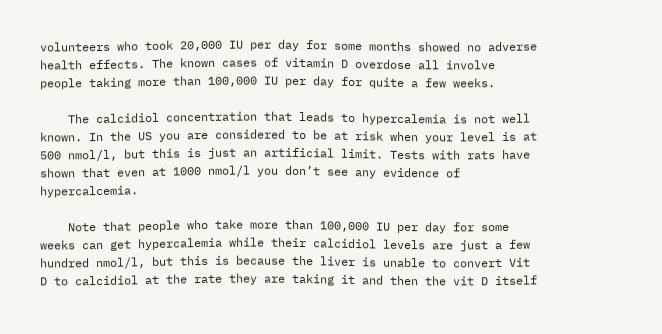volunteers who took 20,000 IU per day for some months showed no adverse health effects. The known cases of vitamin D overdose all involve people taking more than 100,000 IU per day for quite a few weeks.

    The calcidiol concentration that leads to hypercalemia is not well known. In the US you are considered to be at risk when your level is at 500 nmol/l, but this is just an artificial limit. Tests with rats have shown that even at 1000 nmol/l you don’t see any evidence of hypercalcemia.

    Note that people who take more than 100,000 IU per day for some weeks can get hypercalemia while their calcidiol levels are just a few hundred nmol/l, but this is because the liver is unable to convert Vit D to calcidiol at the rate they are taking it and then the vit D itself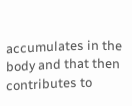accumulates in the body and that then contributes to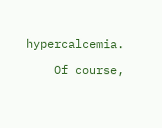hypercalcemia.

    Of course,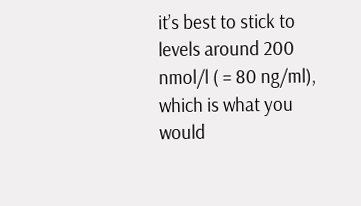it’s best to stick to levels around 200 nmol/l ( = 80 ng/ml), which is what you would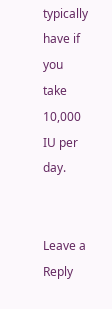typically have if you take 10,000 IU per day.


Leave a Reply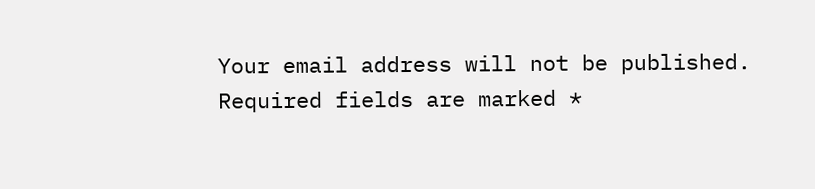Your email address will not be published. Required fields are marked *